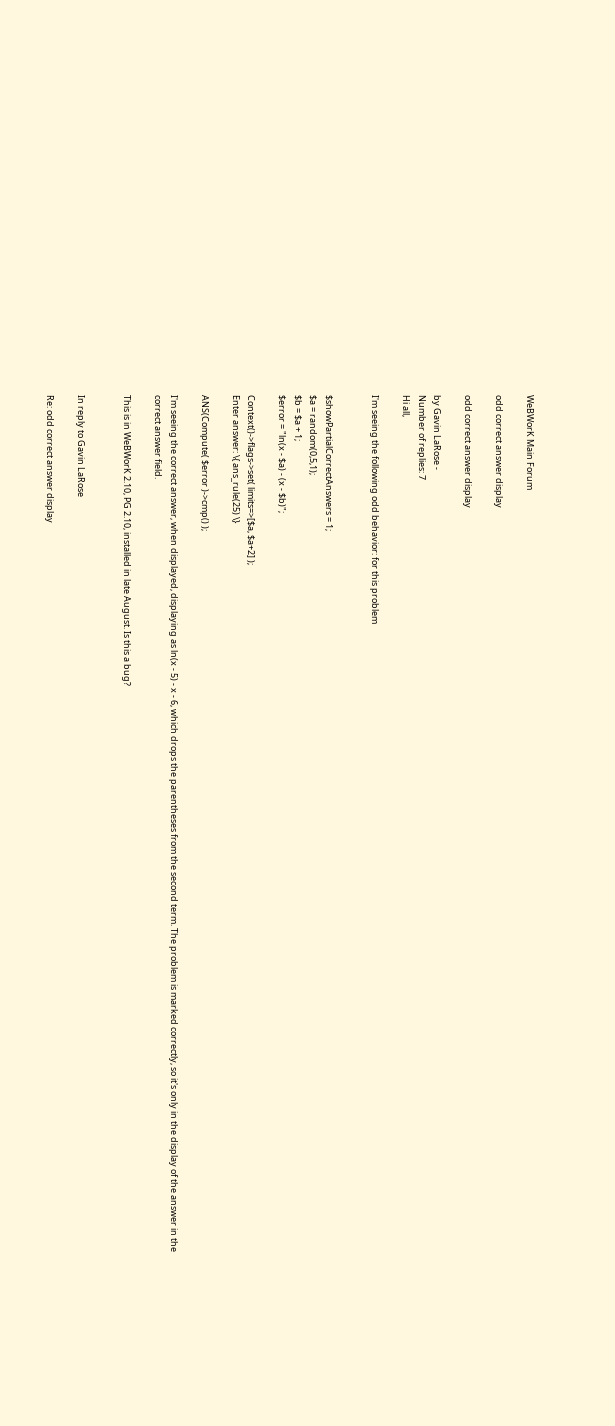WeBWorK Main Forum

odd correct answer display

odd correct answer display

by Gavin LaRose -
Number of replies: 7
Hi all,

I'm seeing the following odd behavior: for this problem


$showPartialCorrectAnswers = 1;
$a = random(0,5,1);
$b = $a + 1;
$error = "ln(x - $a) - (x - $b)";

Context()->flags->set( limits=>[$a, $a+2] );
Enter answer: \{ ans_rule(25) \}

ANS(Compute( $error )->cmp() );

I'm seeing the correct answer, when displayed, displaying as ln(x - 5) - x - 6, which drops the parentheses from the second term. The problem is marked correctly, so it's only in the display of the answer in the correct answer field.

This is in WeBWorK 2.10, PG 2.10, installed in late August. Is this a bug?


In reply to Gavin LaRose

Re: odd correct answer display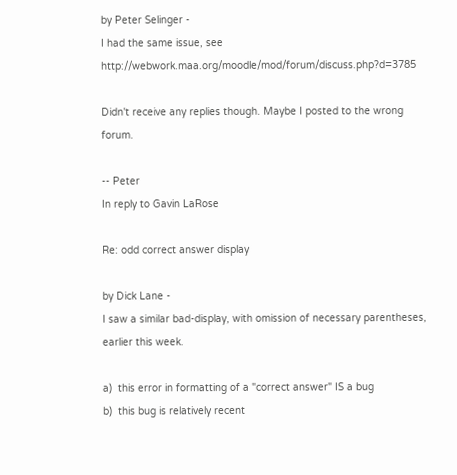by Peter Selinger -
I had the same issue, see http://webwork.maa.org/moodle/mod/forum/discuss.php?d=3785

Didn't receive any replies though. Maybe I posted to the wrong forum.

-- Peter
In reply to Gavin LaRose

Re: odd correct answer display

by Dick Lane -
I saw a similar bad-display, with omission of necessary parentheses, earlier this week.

a)  this error in formatting of a "correct answer" IS a bug
b)  this bug is relatively recent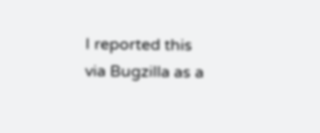I reported this via Bugzilla as a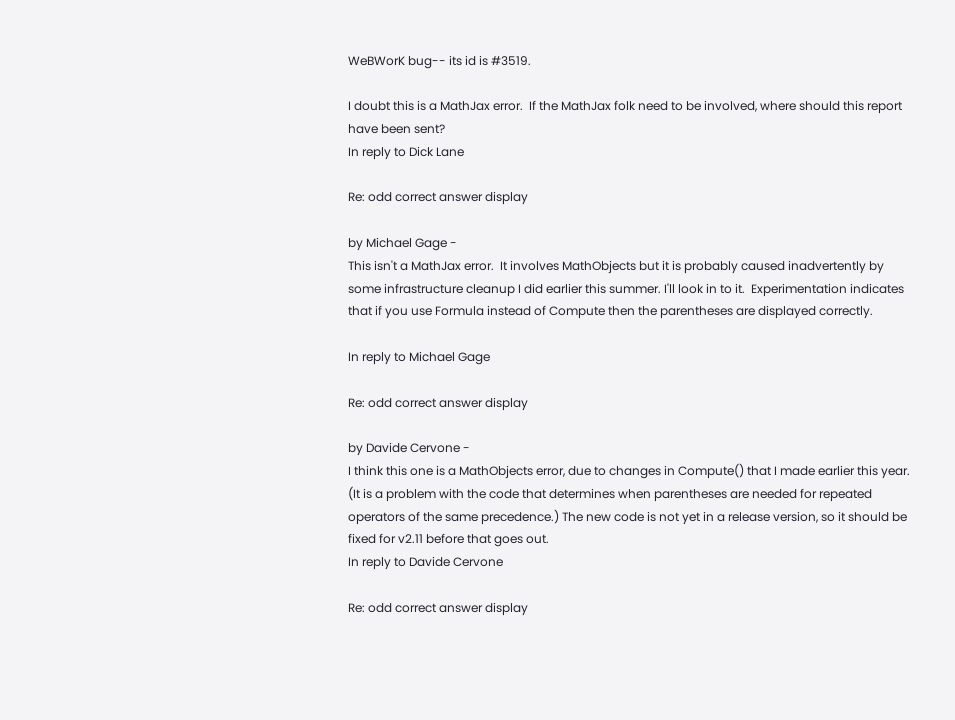WeBWorK bug-- its id is #3519.

I doubt this is a MathJax error.  If the MathJax folk need to be involved, where should this report have been sent?
In reply to Dick Lane

Re: odd correct answer display

by Michael Gage -
This isn't a MathJax error.  It involves MathObjects but it is probably caused inadvertently by some infrastructure cleanup I did earlier this summer. I'll look in to it.  Experimentation indicates that if you use Formula instead of Compute then the parentheses are displayed correctly.

In reply to Michael Gage

Re: odd correct answer display

by Davide Cervone -
I think this one is a MathObjects error, due to changes in Compute() that I made earlier this year. (It is a problem with the code that determines when parentheses are needed for repeated operators of the same precedence.) The new code is not yet in a release version, so it should be fixed for v2.11 before that goes out.
In reply to Davide Cervone

Re: odd correct answer display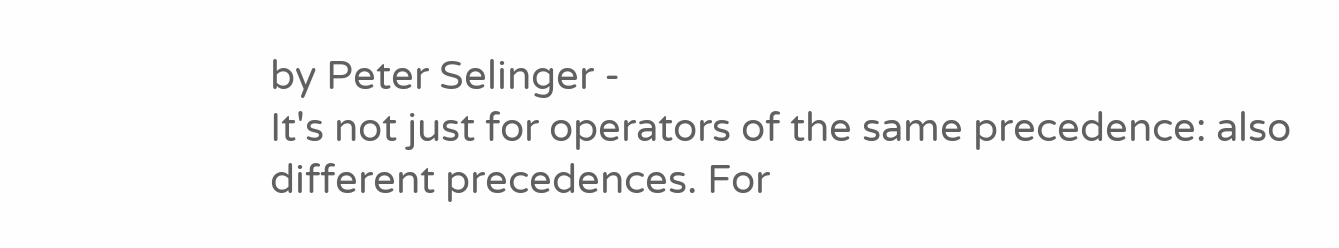by Peter Selinger -
It's not just for operators of the same precedence: also different precedences. For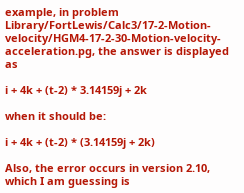example, in problem Library/FortLewis/Calc3/17-2-Motion-velocity/HGM4-17-2-30-Motion-velocity-acceleration.pg, the answer is displayed as

i + 4k + (t-2) * 3.14159j + 2k

when it should be:

i + 4k + (t-2) * (3.14159j + 2k)

Also, the error occurs in version 2.10, which I am guessing is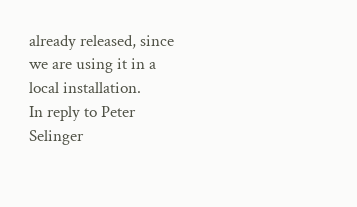already released, since we are using it in a local installation.
In reply to Peter Selinger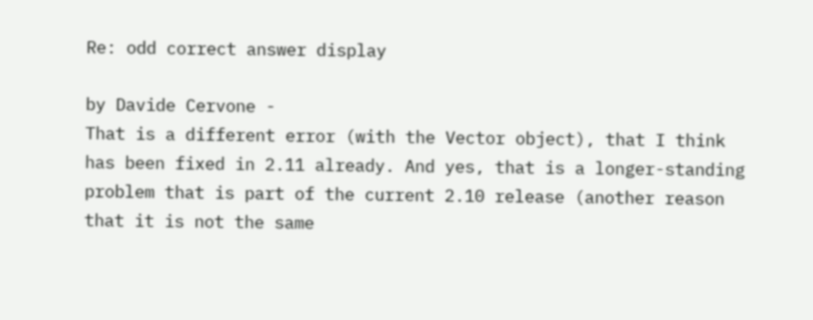Re: odd correct answer display

by Davide Cervone -
That is a different error (with the Vector object), that I think has been fixed in 2.11 already. And yes, that is a longer-standing problem that is part of the current 2.10 release (another reason that it is not the same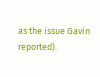as the issue Gavin reported).